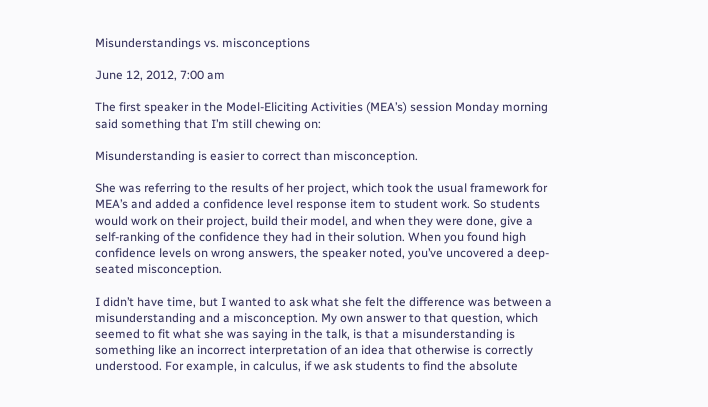Misunderstandings vs. misconceptions

June 12, 2012, 7:00 am

The first speaker in the Model-Eliciting Activities (MEA’s) session Monday morning said something that I’m still chewing on:

Misunderstanding is easier to correct than misconception.

She was referring to the results of her project, which took the usual framework for MEA’s and added a confidence level response item to student work. So students would work on their project, build their model, and when they were done, give a self-ranking of the confidence they had in their solution. When you found high confidence levels on wrong answers, the speaker noted, you’ve uncovered a deep-seated misconception.

I didn’t have time, but I wanted to ask what she felt the difference was between a misunderstanding and a misconception. My own answer to that question, which seemed to fit what she was saying in the talk, is that a misunderstanding is something like an incorrect interpretation of an idea that otherwise is correctly understood. For example, in calculus, if we ask students to find the absolute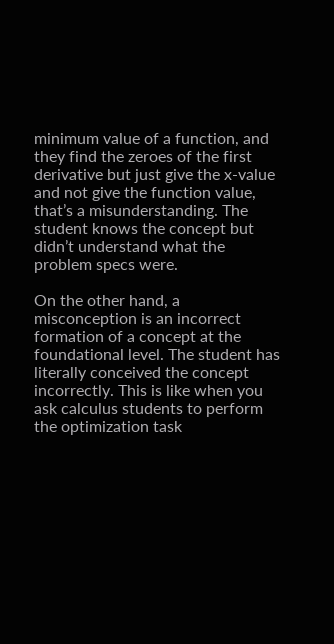minimum value of a function, and they find the zeroes of the first derivative but just give the x-value and not give the function value, that’s a misunderstanding. The student knows the concept but didn’t understand what the problem specs were.

On the other hand, a misconception is an incorrect formation of a concept at the foundational level. The student has literally conceived the concept incorrectly. This is like when you ask calculus students to perform the optimization task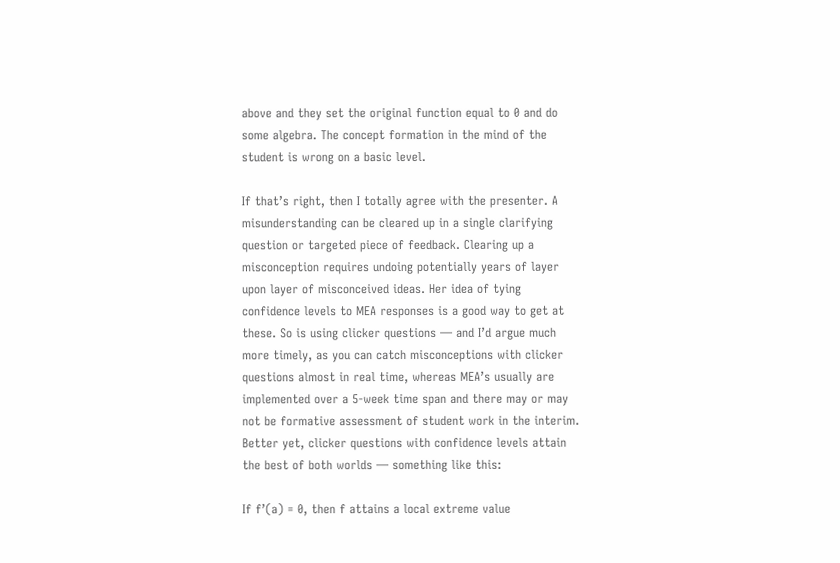above and they set the original function equal to 0 and do some algebra. The concept formation in the mind of the student is wrong on a basic level.

If that’s right, then I totally agree with the presenter. A misunderstanding can be cleared up in a single clarifying question or targeted piece of feedback. Clearing up a misconception requires undoing potentially years of layer upon layer of misconceived ideas. Her idea of tying confidence levels to MEA responses is a good way to get at these. So is using clicker questions — and I’d argue much more timely, as you can catch misconceptions with clicker questions almost in real time, whereas MEA’s usually are implemented over a 5-week time span and there may or may not be formative assessment of student work in the interim. Better yet, clicker questions with confidence levels attain the best of both worlds — something like this:

If f’(a) = 0, then f attains a local extreme value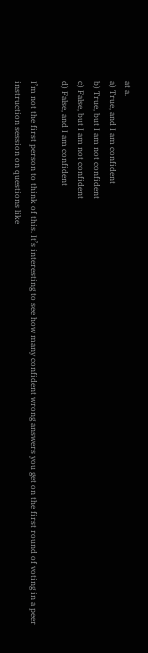at a.
a) True, and I am confident
b) True, but I am not confident
c) False, but I am not confident
d) False, and I am confident

I’m not the first person to think of this. It’s interesting to see how many confident wrong answers you get on the first round of voting in a peer instruction session on questions like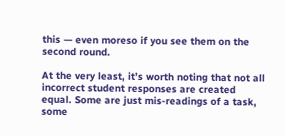this — even moreso if you see them on the second round.

At the very least, it’s worth noting that not all incorrect student responses are created equal. Some are just mis-readings of a task, some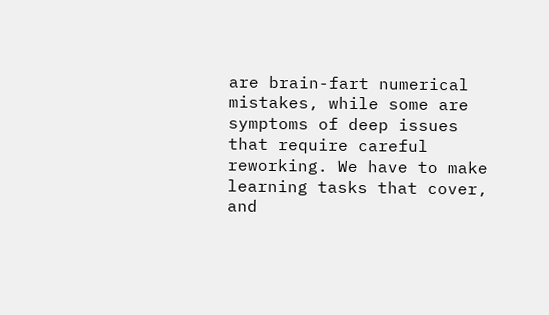are brain-fart numerical mistakes, while some are symptoms of deep issues that require careful reworking. We have to make learning tasks that cover, and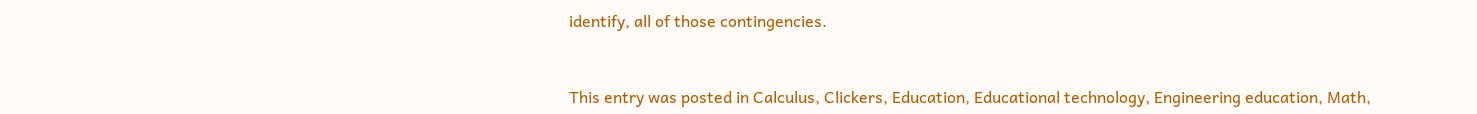identify, all of those contingencies.


This entry was posted in Calculus, Clickers, Education, Educational technology, Engineering education, Math,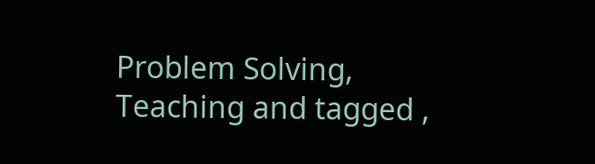Problem Solving, Teaching and tagged ,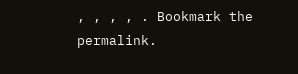, , , , . Bookmark the permalink.